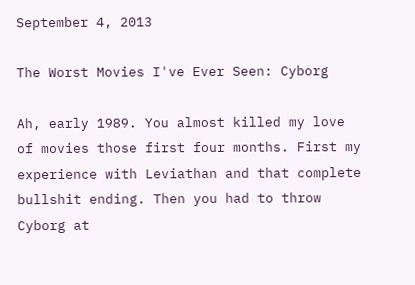September 4, 2013

The Worst Movies I've Ever Seen: Cyborg

Ah, early 1989. You almost killed my love of movies those first four months. First my experience with Leviathan and that complete bullshit ending. Then you had to throw Cyborg at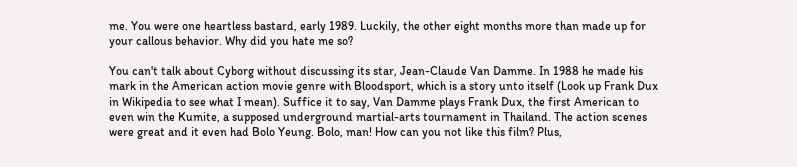me. You were one heartless bastard, early 1989. Luckily, the other eight months more than made up for your callous behavior. Why did you hate me so?

You can't talk about Cyborg without discussing its star, Jean-Claude Van Damme. In 1988 he made his mark in the American action movie genre with Bloodsport, which is a story unto itself (Look up Frank Dux in Wikipedia to see what I mean). Suffice it to say, Van Damme plays Frank Dux, the first American to even win the Kumite, a supposed underground martial-arts tournament in Thailand. The action scenes were great and it even had Bolo Yeung. Bolo, man! How can you not like this film? Plus,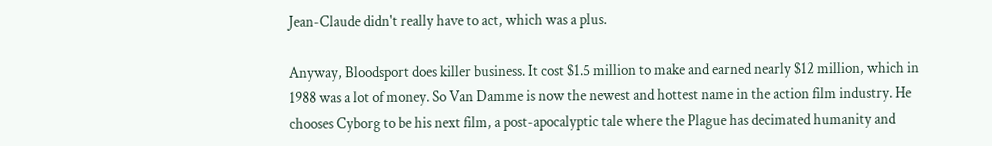Jean-Claude didn't really have to act, which was a plus.

Anyway, Bloodsport does killer business. It cost $1.5 million to make and earned nearly $12 million, which in 1988 was a lot of money. So Van Damme is now the newest and hottest name in the action film industry. He chooses Cyborg to be his next film, a post-apocalyptic tale where the Plague has decimated humanity and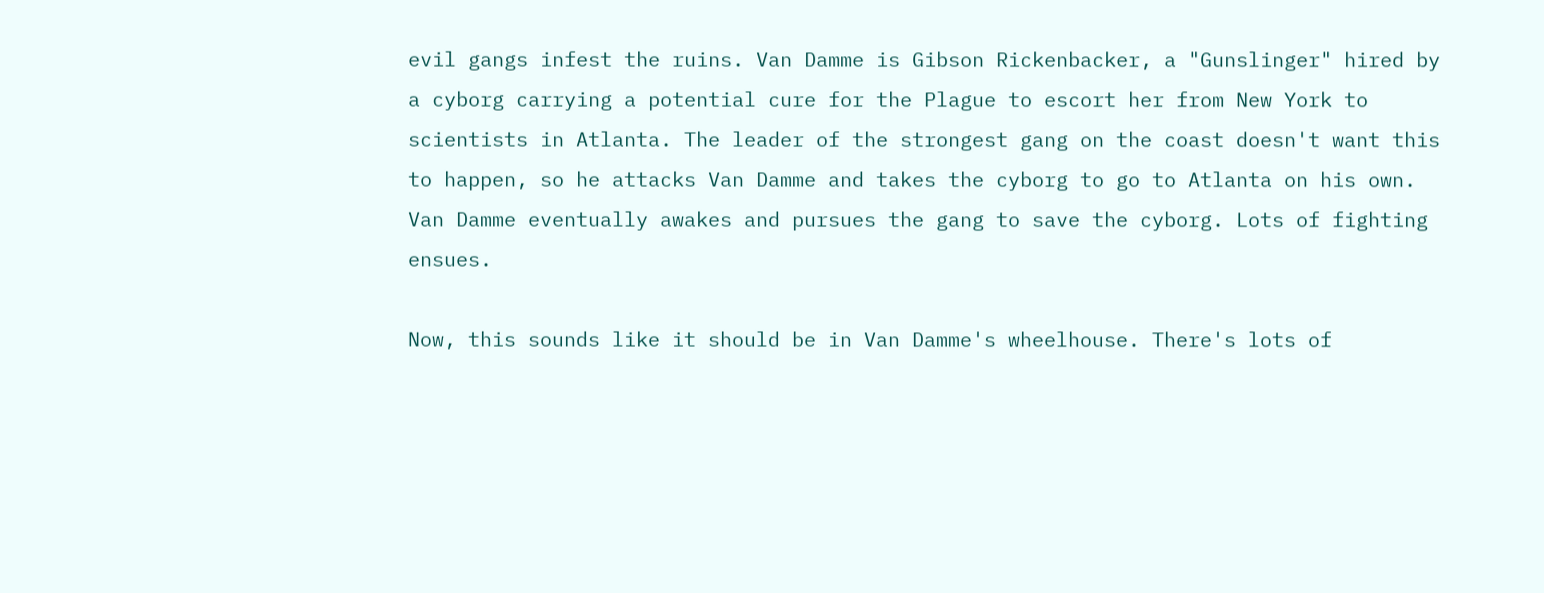evil gangs infest the ruins. Van Damme is Gibson Rickenbacker, a "Gunslinger" hired by a cyborg carrying a potential cure for the Plague to escort her from New York to scientists in Atlanta. The leader of the strongest gang on the coast doesn't want this to happen, so he attacks Van Damme and takes the cyborg to go to Atlanta on his own. Van Damme eventually awakes and pursues the gang to save the cyborg. Lots of fighting ensues.

Now, this sounds like it should be in Van Damme's wheelhouse. There's lots of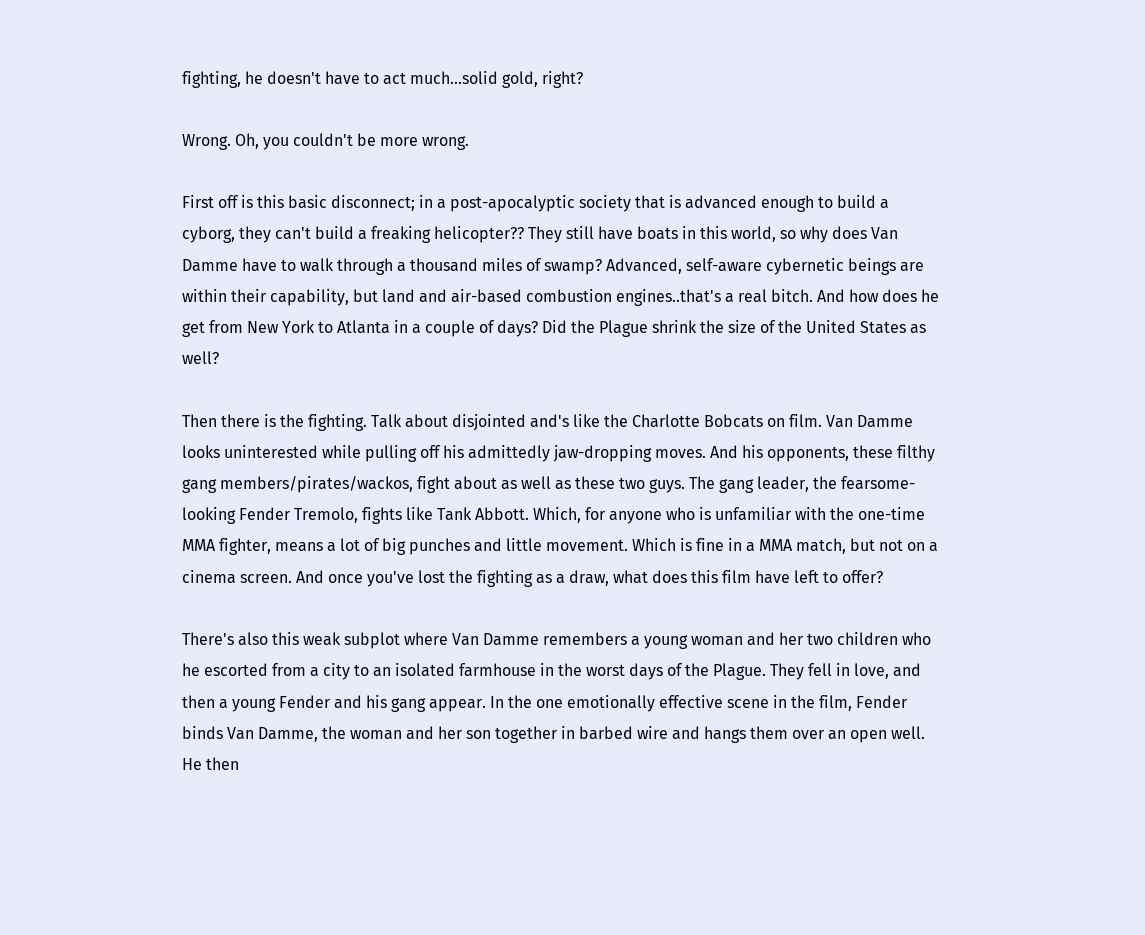fighting, he doesn't have to act much...solid gold, right?

Wrong. Oh, you couldn't be more wrong.

First off is this basic disconnect; in a post-apocalyptic society that is advanced enough to build a cyborg, they can't build a freaking helicopter?? They still have boats in this world, so why does Van Damme have to walk through a thousand miles of swamp? Advanced, self-aware cybernetic beings are within their capability, but land and air-based combustion engines..that's a real bitch. And how does he get from New York to Atlanta in a couple of days? Did the Plague shrink the size of the United States as well?

Then there is the fighting. Talk about disjointed and's like the Charlotte Bobcats on film. Van Damme looks uninterested while pulling off his admittedly jaw-dropping moves. And his opponents, these filthy gang members/pirates/wackos, fight about as well as these two guys. The gang leader, the fearsome-looking Fender Tremolo, fights like Tank Abbott. Which, for anyone who is unfamiliar with the one-time MMA fighter, means a lot of big punches and little movement. Which is fine in a MMA match, but not on a cinema screen. And once you've lost the fighting as a draw, what does this film have left to offer?

There's also this weak subplot where Van Damme remembers a young woman and her two children who he escorted from a city to an isolated farmhouse in the worst days of the Plague. They fell in love, and then a young Fender and his gang appear. In the one emotionally effective scene in the film, Fender binds Van Damme, the woman and her son together in barbed wire and hangs them over an open well. He then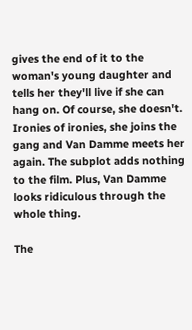gives the end of it to the woman's young daughter and tells her they'll live if she can hang on. Of course, she doesn't. Ironies of ironies, she joins the gang and Van Damme meets her again. The subplot adds nothing to the film. Plus, Van Damme looks ridiculous through the whole thing.

The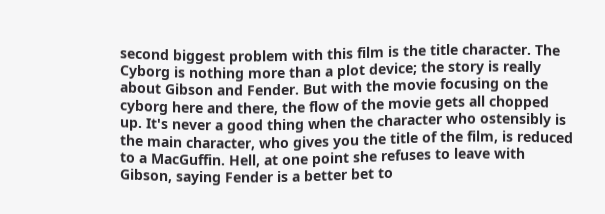second biggest problem with this film is the title character. The Cyborg is nothing more than a plot device; the story is really about Gibson and Fender. But with the movie focusing on the cyborg here and there, the flow of the movie gets all chopped up. It's never a good thing when the character who ostensibly is the main character, who gives you the title of the film, is reduced to a MacGuffin. Hell, at one point she refuses to leave with Gibson, saying Fender is a better bet to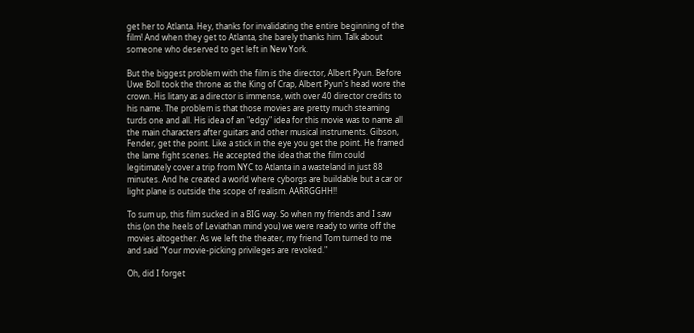get her to Atlanta. Hey, thanks for invalidating the entire beginning of the film! And when they get to Atlanta, she barely thanks him. Talk about someone who deserved to get left in New York.

But the biggest problem with the film is the director, Albert Pyun. Before Uwe Boll took the throne as the King of Crap, Albert Pyun's head wore the crown. His litany as a director is immense, with over 40 director credits to his name. The problem is that those movies are pretty much steaming turds one and all. His idea of an "edgy" idea for this movie was to name all the main characters after guitars and other musical instruments. Gibson, Fender, get the point. Like a stick in the eye you get the point. He framed the lame fight scenes. He accepted the idea that the film could legitimately cover a trip from NYC to Atlanta in a wasteland in just 88 minutes. And he created a world where cyborgs are buildable but a car or light plane is outside the scope of realism. AARRGGHH!!

To sum up, this film sucked in a BIG way. So when my friends and I saw this (on the heels of Leviathan mind you) we were ready to write off the movies altogether. As we left the theater, my friend Tom turned to me and said "Your movie-picking privileges are revoked."

Oh, did I forget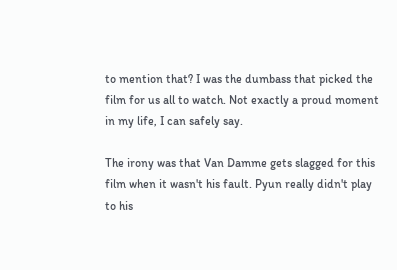to mention that? I was the dumbass that picked the film for us all to watch. Not exactly a proud moment in my life, I can safely say.

The irony was that Van Damme gets slagged for this film when it wasn't his fault. Pyun really didn't play to his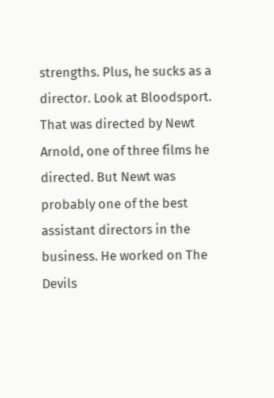strengths. Plus, he sucks as a director. Look at Bloodsport. That was directed by Newt Arnold, one of three films he directed. But Newt was probably one of the best assistant directors in the business. He worked on The Devils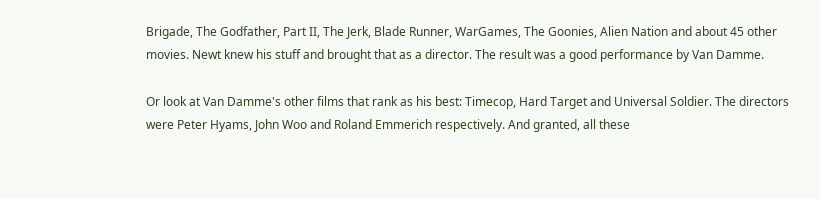Brigade, The Godfather, Part II, The Jerk, Blade Runner, WarGames, The Goonies, Alien Nation and about 45 other movies. Newt knew his stuff and brought that as a director. The result was a good performance by Van Damme.

Or look at Van Damme's other films that rank as his best: Timecop, Hard Target and Universal Soldier. The directors were Peter Hyams, John Woo and Roland Emmerich respectively. And granted, all these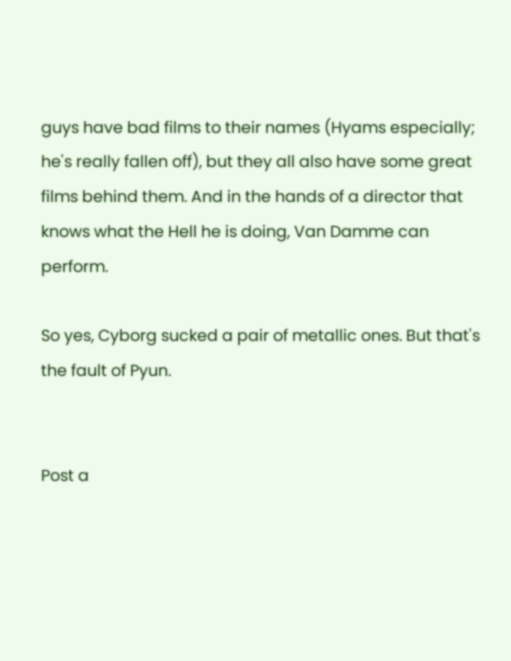guys have bad films to their names (Hyams especially; he's really fallen off), but they all also have some great films behind them. And in the hands of a director that knows what the Hell he is doing, Van Damme can perform.

So yes, Cyborg sucked a pair of metallic ones. But that's the fault of Pyun.


Post a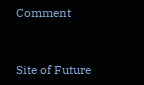Comment


Site of Future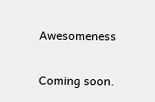Awesomeness

Coming soon.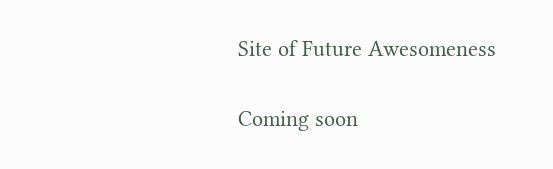Site of Future Awesomeness

Coming soon